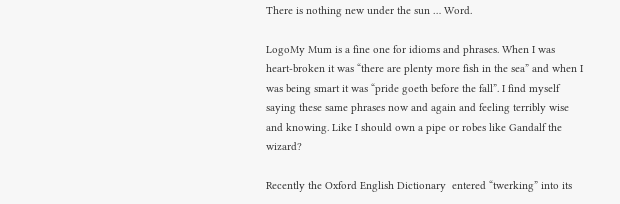There is nothing new under the sun … Word.

LogoMy Mum is a fine one for idioms and phrases. When I was heart-broken it was “there are plenty more fish in the sea” and when I was being smart it was “pride goeth before the fall”. I find myself saying these same phrases now and again and feeling terribly wise and knowing. Like I should own a pipe or robes like Gandalf the wizard?

Recently the Oxford English Dictionary  entered “twerking” into its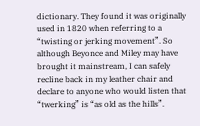dictionary. They found it was originally used in 1820 when referring to a “twisting or jerking movement”. So although Beyonce and Miley may have brought it mainstream, I can safely recline back in my leather chair and declare to anyone who would listen that “twerking” is “as old as the hills”.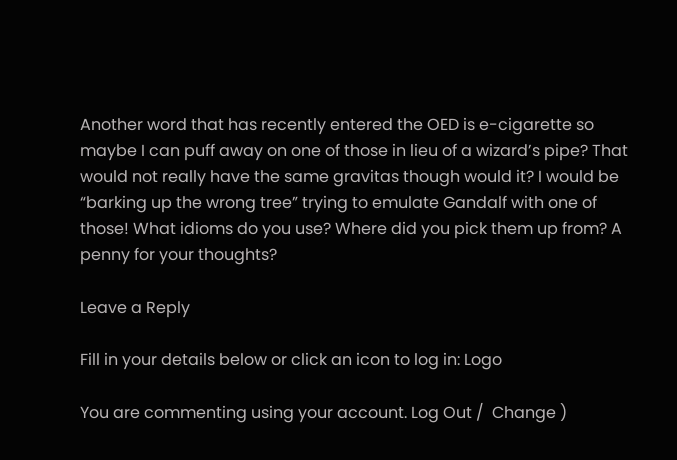Another word that has recently entered the OED is e-cigarette so maybe I can puff away on one of those in lieu of a wizard’s pipe? That would not really have the same gravitas though would it? I would be “barking up the wrong tree” trying to emulate Gandalf with one of those! What idioms do you use? Where did you pick them up from? A penny for your thoughts?

Leave a Reply

Fill in your details below or click an icon to log in: Logo

You are commenting using your account. Log Out /  Change )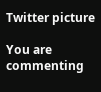Twitter picture

You are commenting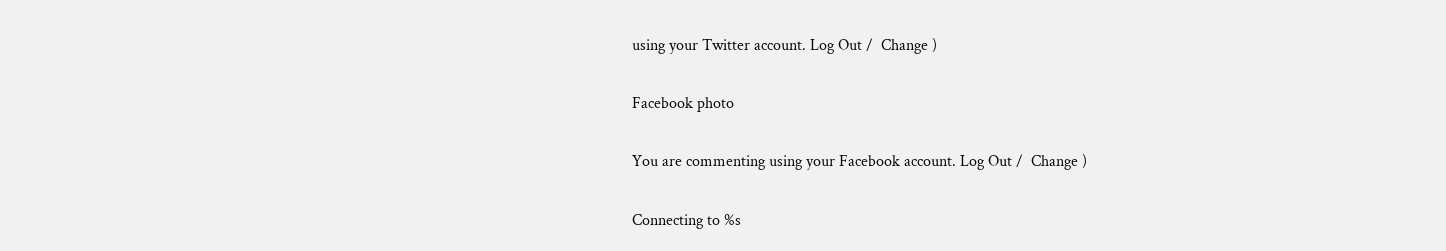using your Twitter account. Log Out /  Change )

Facebook photo

You are commenting using your Facebook account. Log Out /  Change )

Connecting to %s